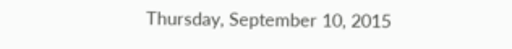Thursday, September 10, 2015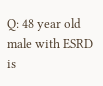Q: 48 year old male with ESRD is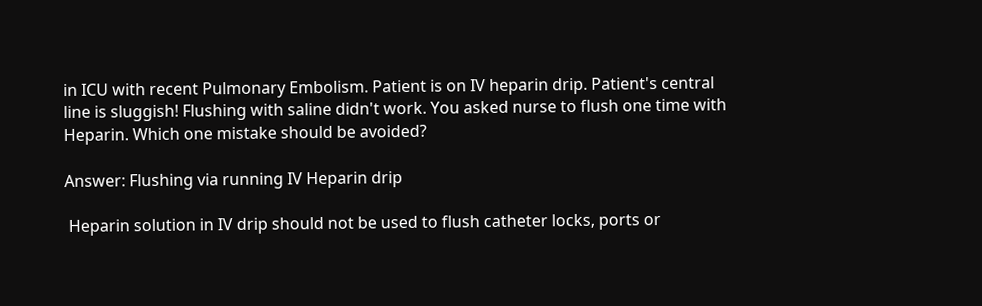in ICU with recent Pulmonary Embolism. Patient is on IV heparin drip. Patient's central line is sluggish! Flushing with saline didn't work. You asked nurse to flush one time with Heparin. Which one mistake should be avoided?

Answer: Flushing via running IV Heparin drip

 Heparin solution in IV drip should not be used to flush catheter locks, ports or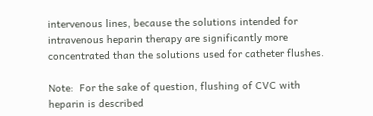intervenous lines, because the solutions intended for intravenous heparin therapy are significantly more concentrated than the solutions used for catheter flushes.

Note:  For the sake of question, flushing of CVC with heparin is described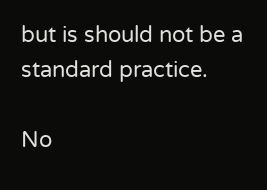but is should not be a standard practice.

No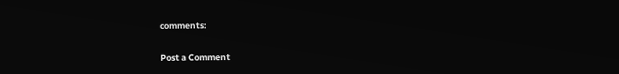comments:

Post a Comment